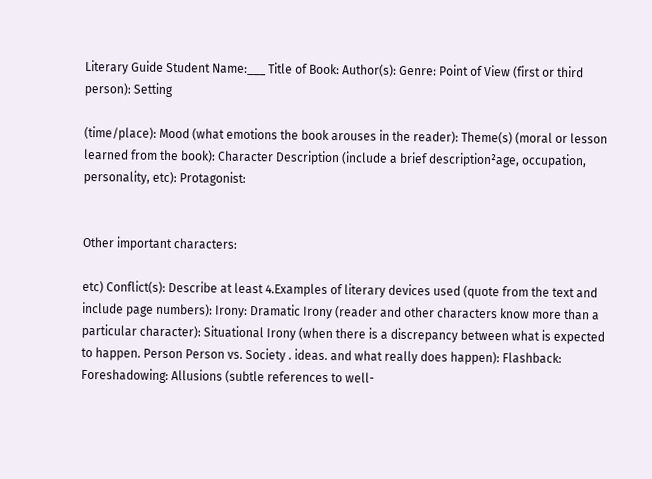Literary Guide Student Name:___ Title of Book: Author(s): Genre: Point of View (first or third person): Setting

(time/place): Mood (what emotions the book arouses in the reader): Theme(s) (moral or lesson learned from the book): Character Description (include a brief description²age, occupation, personality, etc): Protagonist:


Other important characters:

etc) Conflict(s): Describe at least 4.Examples of literary devices used (quote from the text and include page numbers): Irony: Dramatic Irony (reader and other characters know more than a particular character): Situational Irony (when there is a discrepancy between what is expected to happen. Person Person vs. Society . ideas. and what really does happen): Flashback: Foreshadowing: Allusions (subtle references to well-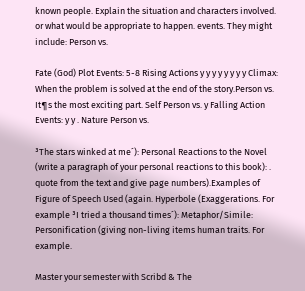known people. Explain the situation and characters involved. or what would be appropriate to happen. events. They might include: Person vs.

Fate (God) Plot Events: 5-8 Rising Actions y y y y y y y y Climax: When the problem is solved at the end of the story.Person vs. It¶s the most exciting part. Self Person vs. y Falling Action Events: y y . Nature Person vs.

³The stars winked at me´): Personal Reactions to the Novel (write a paragraph of your personal reactions to this book): . quote from the text and give page numbers).Examples of Figure of Speech Used (again. Hyperbole (Exaggerations. For example ³I tried a thousand times´): Metaphor/Simile: Personification (giving non-living items human traits. For example.

Master your semester with Scribd & The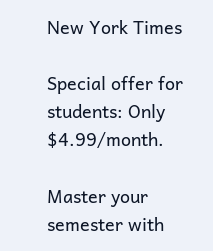New York Times

Special offer for students: Only $4.99/month.

Master your semester with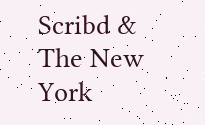Scribd & The New York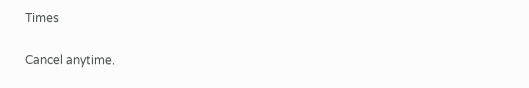Times

Cancel anytime.